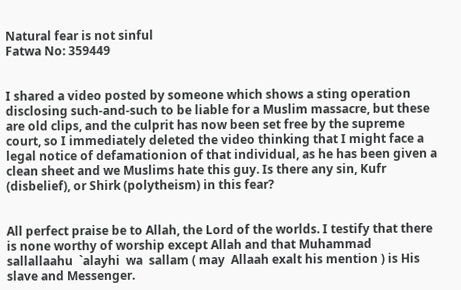Natural fear is not sinful
Fatwa No: 359449


I shared a video posted by someone which shows a sting operation disclosing such-and-such to be liable for a Muslim massacre, but these are old clips, and the culprit has now been set free by the supreme court, so I immediately deleted the video thinking that I might face a legal notice of defamationion of that individual, as he has been given a clean sheet and we Muslims hate this guy. Is there any sin, Kufr (disbelief), or Shirk (polytheism) in this fear?


All perfect praise be to Allah, the Lord of the worlds. I testify that there is none worthy of worship except Allah and that Muhammad  sallallaahu  `alayhi  wa  sallam ( may  Allaah exalt his mention ) is His slave and Messenger.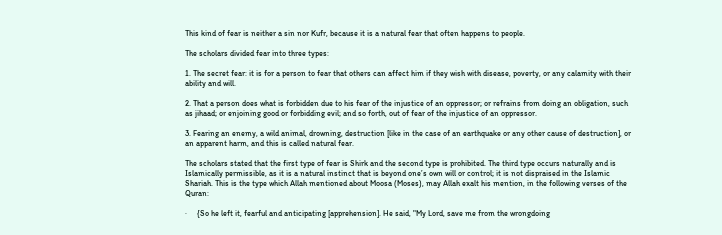This kind of fear is neither a sin nor Kufr, because it is a natural fear that often happens to people.

The scholars divided fear into three types:

1. The secret fear: it is for a person to fear that others can affect him if they wish with disease, poverty, or any calamity with their ability and will.

2. That a person does what is forbidden due to his fear of the injustice of an oppressor; or refrains from doing an obligation, such as jihaad; or enjoining good or forbidding evil; and so forth, out of fear of the injustice of an oppressor.

3. Fearing an enemy, a wild animal, drowning, destruction [like in the case of an earthquake or any other cause of destruction], or an apparent harm, and this is called natural fear.

The scholars stated that the first type of fear is Shirk and the second type is prohibited. The third type occurs naturally and is Islamically permissible, as it is a natural instinct that is beyond one’s own will or control; it is not dispraised in the Islamic Shariah. This is the type which Allah mentioned about Moosa (Moses), may Allah exalt his mention, in the following verses of the Quran:

·     {So he left it, fearful and anticipating [apprehension]. He said, "My Lord, save me from the wrongdoing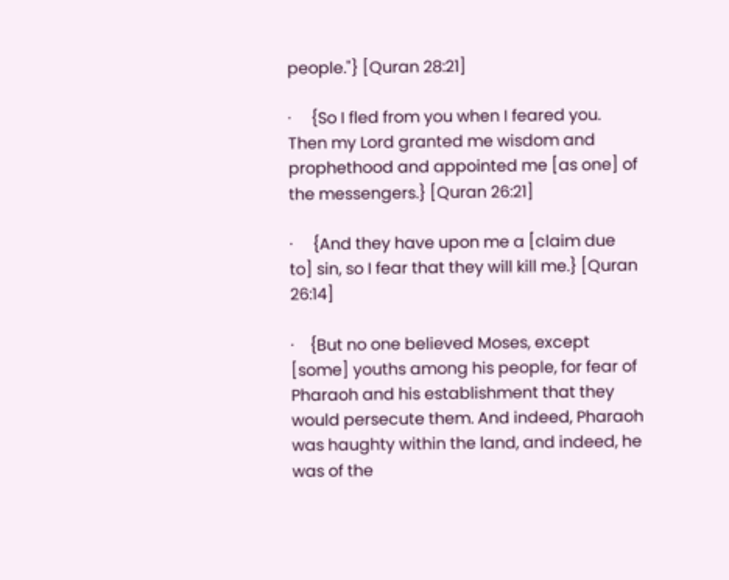people."} [Quran 28:21]

·     {So I fled from you when I feared you. Then my Lord granted me wisdom and prophethood and appointed me [as one] of the messengers.} [Quran 26:21]

·     {And they have upon me a [claim due to] sin, so I fear that they will kill me.} [Quran 26:14]

·    {But no one believed Moses, except [some] youths among his people, for fear of Pharaoh and his establishment that they would persecute them. And indeed, Pharaoh was haughty within the land, and indeed, he was of the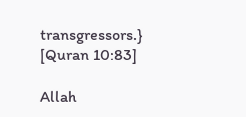transgressors.} [Quran 10:83]

Allah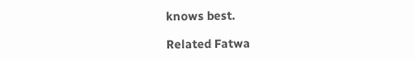knows best.

Related Fatwa